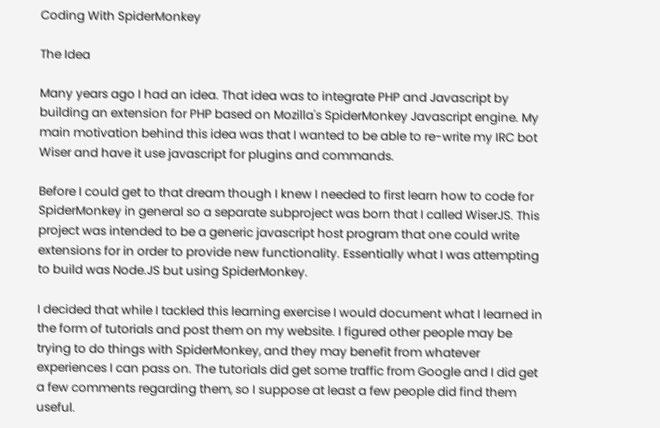Coding With SpiderMonkey

The Idea

Many years ago I had an idea. That idea was to integrate PHP and Javascript by building an extension for PHP based on Mozilla's SpiderMonkey Javascript engine. My main motivation behind this idea was that I wanted to be able to re-write my IRC bot Wiser and have it use javascript for plugins and commands.

Before I could get to that dream though I knew I needed to first learn how to code for SpiderMonkey in general so a separate subproject was born that I called WiserJS. This project was intended to be a generic javascript host program that one could write extensions for in order to provide new functionality. Essentially what I was attempting to build was Node.JS but using SpiderMonkey.

I decided that while I tackled this learning exercise I would document what I learned in the form of tutorials and post them on my website. I figured other people may be trying to do things with SpiderMonkey, and they may benefit from whatever experiences I can pass on. The tutorials did get some traffic from Google and I did get a few comments regarding them, so I suppose at least a few people did find them useful.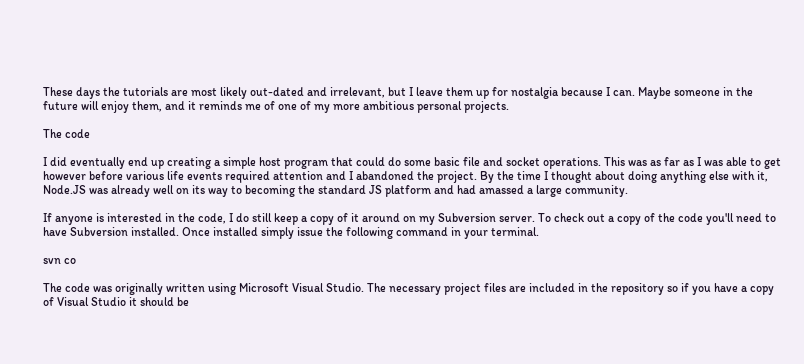These days the tutorials are most likely out-dated and irrelevant, but I leave them up for nostalgia because I can. Maybe someone in the future will enjoy them, and it reminds me of one of my more ambitious personal projects.

The code

I did eventually end up creating a simple host program that could do some basic file and socket operations. This was as far as I was able to get however before various life events required attention and I abandoned the project. By the time I thought about doing anything else with it, Node.JS was already well on its way to becoming the standard JS platform and had amassed a large community.

If anyone is interested in the code, I do still keep a copy of it around on my Subversion server. To check out a copy of the code you'll need to have Subversion installed. Once installed simply issue the following command in your terminal.

svn co

The code was originally written using Microsoft Visual Studio. The necessary project files are included in the repository so if you have a copy of Visual Studio it should be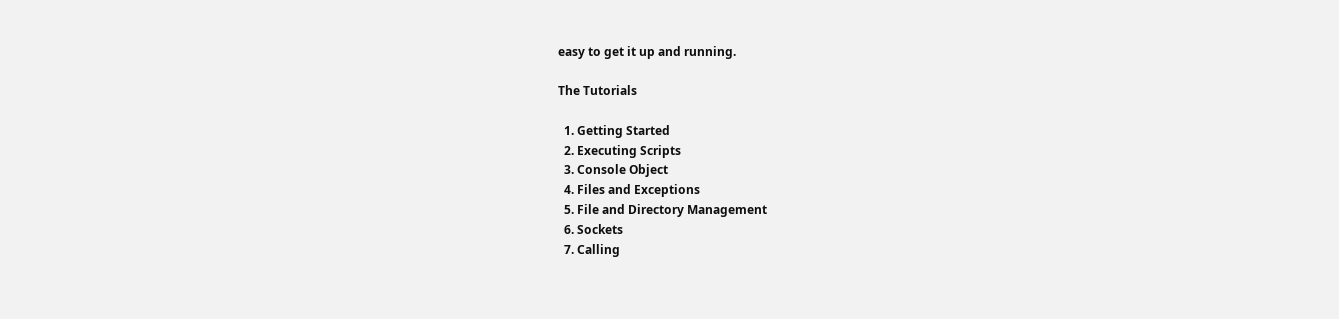easy to get it up and running.

The Tutorials

  1. Getting Started
  2. Executing Scripts
  3. Console Object
  4. Files and Exceptions
  5. File and Directory Management
  6. Sockets
  7. Calling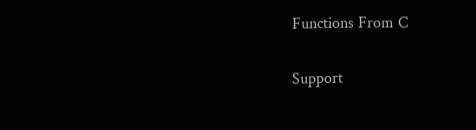Functions From C

Support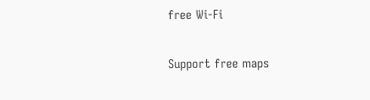free Wi-Fi

Support free maps